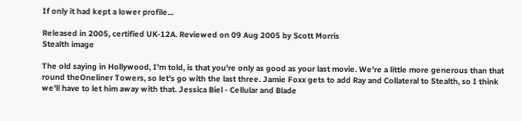If only it had kept a lower profile...

Released in 2005, certified UK-12A. Reviewed on 09 Aug 2005 by Scott Morris
Stealth image

The old saying in Hollywood, I'm told, is that you're only as good as your last movie. We're a little more generous than that round theOneliner Towers, so let's go with the last three. Jamie Foxx gets to add Ray and Collateral to Stealth, so I think we'll have to let him away with that. Jessica Biel - Cellular and Blade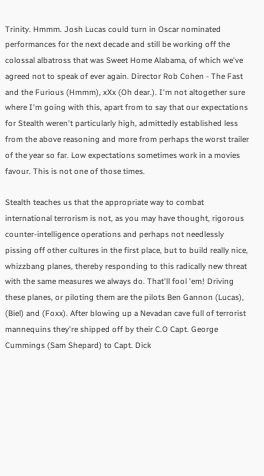Trinity. Hmmm. Josh Lucas could turn in Oscar nominated performances for the next decade and still be working off the colossal albatross that was Sweet Home Alabama, of which we've agreed not to speak of ever again. Director Rob Cohen - The Fast and the Furious (Hmmm), xXx (Oh dear.). I'm not altogether sure where I'm going with this, apart from to say that our expectations for Stealth weren't particularly high, admittedly established less from the above reasoning and more from perhaps the worst trailer of the year so far. Low expectations sometimes work in a movies favour. This is not one of those times.

Stealth teaches us that the appropriate way to combat international terrorism is not, as you may have thought, rigorous counter-intelligence operations and perhaps not needlessly pissing off other cultures in the first place, but to build really nice, whizzbang planes, thereby responding to this radically new threat with the same measures we always do. That'll fool 'em! Driving these planes, or piloting them are the pilots Ben Gannon (Lucas), (Biel) and (Foxx). After blowing up a Nevadan cave full of terrorist mannequins they're shipped off by their C.O Capt. George Cummings (Sam Shepard) to Capt. Dick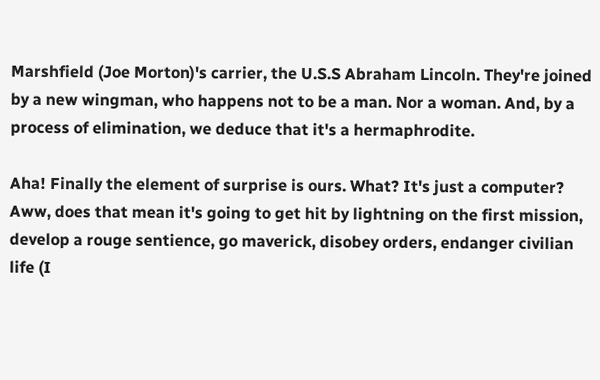Marshfield (Joe Morton)'s carrier, the U.S.S Abraham Lincoln. They're joined by a new wingman, who happens not to be a man. Nor a woman. And, by a process of elimination, we deduce that it's a hermaphrodite.

Aha! Finally the element of surprise is ours. What? It's just a computer? Aww, does that mean it's going to get hit by lightning on the first mission, develop a rouge sentience, go maverick, disobey orders, endanger civilian life (I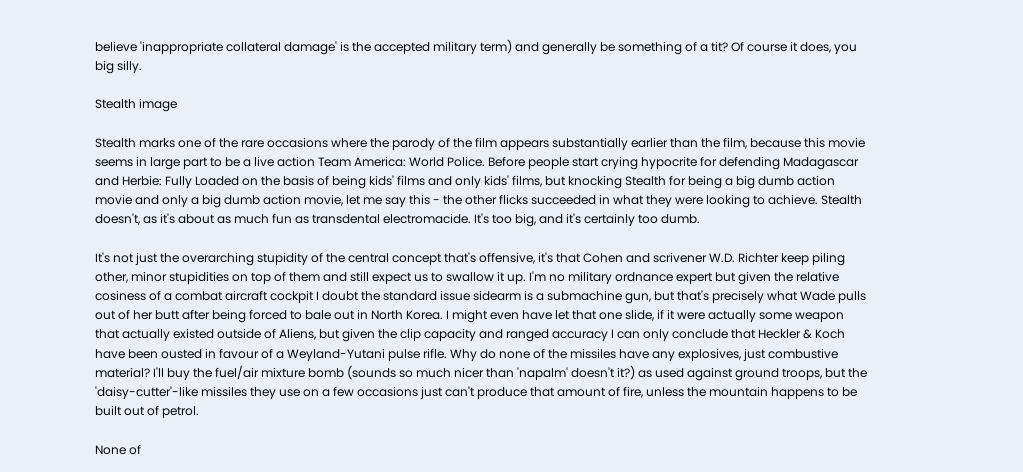believe 'inappropriate collateral damage' is the accepted military term) and generally be something of a tit? Of course it does, you big silly.

Stealth image

Stealth marks one of the rare occasions where the parody of the film appears substantially earlier than the film, because this movie seems in large part to be a live action Team America: World Police. Before people start crying hypocrite for defending Madagascar and Herbie: Fully Loaded on the basis of being kids' films and only kids' films, but knocking Stealth for being a big dumb action movie and only a big dumb action movie, let me say this - the other flicks succeeded in what they were looking to achieve. Stealth doesn't, as it's about as much fun as transdental electromacide. It's too big, and it's certainly too dumb.

It's not just the overarching stupidity of the central concept that's offensive, it's that Cohen and scrivener W.D. Richter keep piling other, minor stupidities on top of them and still expect us to swallow it up. I'm no military ordnance expert but given the relative cosiness of a combat aircraft cockpit I doubt the standard issue sidearm is a submachine gun, but that's precisely what Wade pulls out of her butt after being forced to bale out in North Korea. I might even have let that one slide, if it were actually some weapon that actually existed outside of Aliens, but given the clip capacity and ranged accuracy I can only conclude that Heckler & Koch have been ousted in favour of a Weyland-Yutani pulse rifle. Why do none of the missiles have any explosives, just combustive material? I'll buy the fuel/air mixture bomb (sounds so much nicer than 'napalm' doesn't it?) as used against ground troops, but the 'daisy-cutter'-like missiles they use on a few occasions just can't produce that amount of fire, unless the mountain happens to be built out of petrol.

None of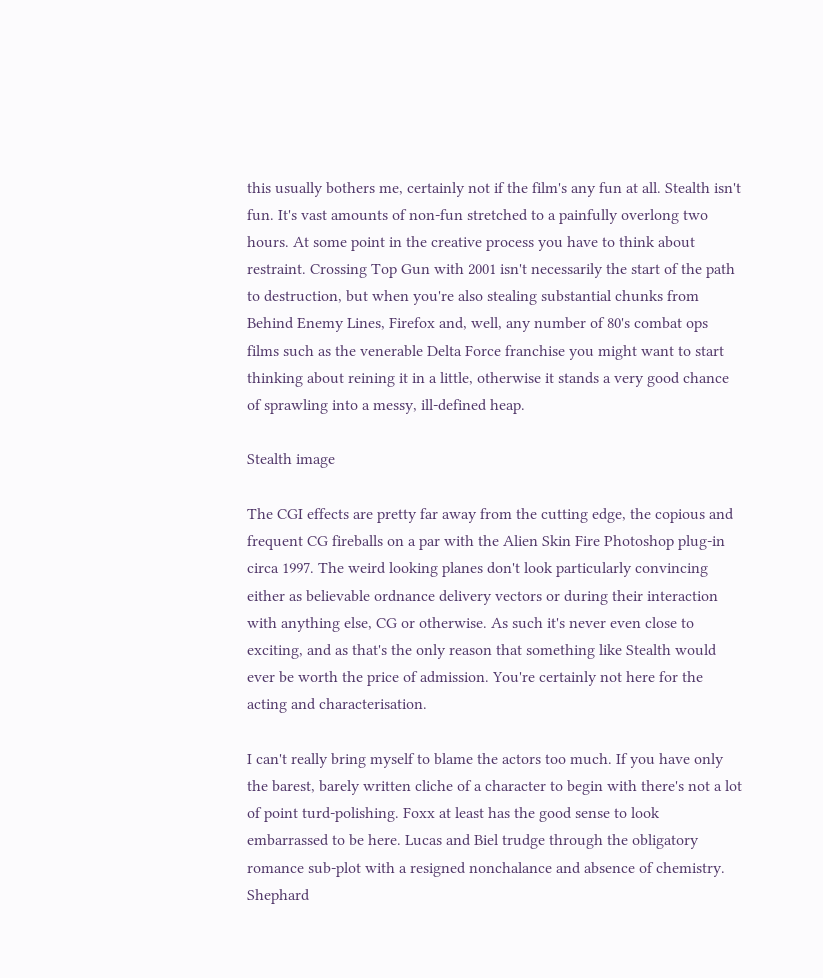this usually bothers me, certainly not if the film's any fun at all. Stealth isn't fun. It's vast amounts of non-fun stretched to a painfully overlong two hours. At some point in the creative process you have to think about restraint. Crossing Top Gun with 2001 isn't necessarily the start of the path to destruction, but when you're also stealing substantial chunks from Behind Enemy Lines, Firefox and, well, any number of 80's combat ops films such as the venerable Delta Force franchise you might want to start thinking about reining it in a little, otherwise it stands a very good chance of sprawling into a messy, ill-defined heap.

Stealth image

The CGI effects are pretty far away from the cutting edge, the copious and frequent CG fireballs on a par with the Alien Skin Fire Photoshop plug-in circa 1997. The weird looking planes don't look particularly convincing either as believable ordnance delivery vectors or during their interaction with anything else, CG or otherwise. As such it's never even close to exciting, and as that's the only reason that something like Stealth would ever be worth the price of admission. You're certainly not here for the acting and characterisation.

I can't really bring myself to blame the actors too much. If you have only the barest, barely written cliche of a character to begin with there's not a lot of point turd-polishing. Foxx at least has the good sense to look embarrassed to be here. Lucas and Biel trudge through the obligatory romance sub-plot with a resigned nonchalance and absence of chemistry. Shephard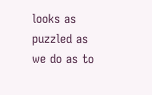looks as puzzled as we do as to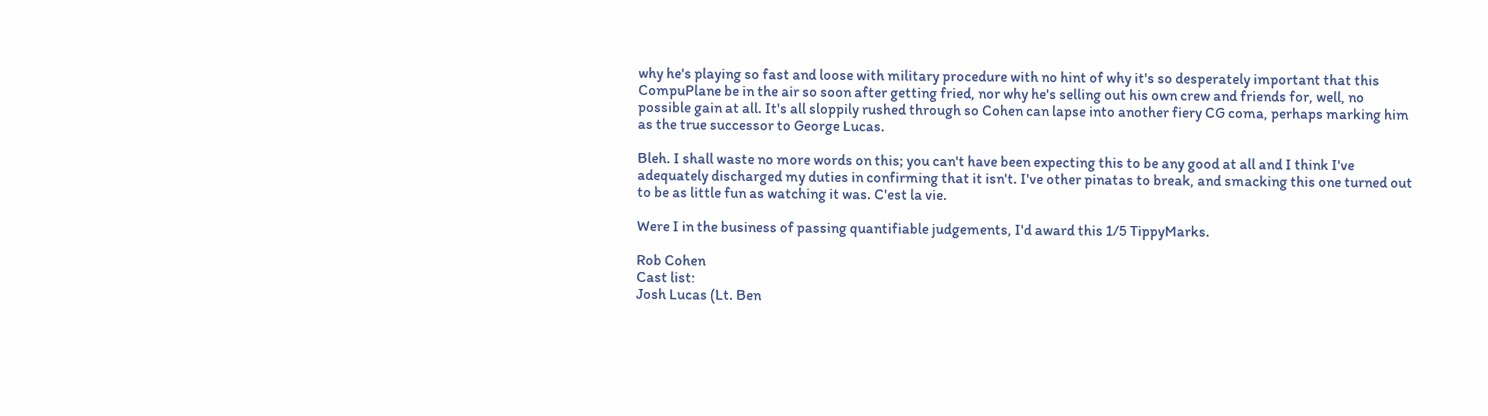why he's playing so fast and loose with military procedure with no hint of why it's so desperately important that this CompuPlane be in the air so soon after getting fried, nor why he's selling out his own crew and friends for, well, no possible gain at all. It's all sloppily rushed through so Cohen can lapse into another fiery CG coma, perhaps marking him as the true successor to George Lucas.

Bleh. I shall waste no more words on this; you can't have been expecting this to be any good at all and I think I've adequately discharged my duties in confirming that it isn't. I've other pinatas to break, and smacking this one turned out to be as little fun as watching it was. C'est la vie.

Were I in the business of passing quantifiable judgements, I'd award this 1/5 TippyMarks.

Rob Cohen
Cast list:
Josh Lucas (Lt. Ben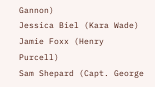Gannon)
Jessica Biel (Kara Wade)
Jamie Foxx (Henry Purcell)
Sam Shepard (Capt. George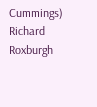Cummings)
Richard Roxburgh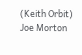(Keith Orbit)
Joe Morton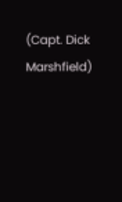(Capt. Dick Marshfield)